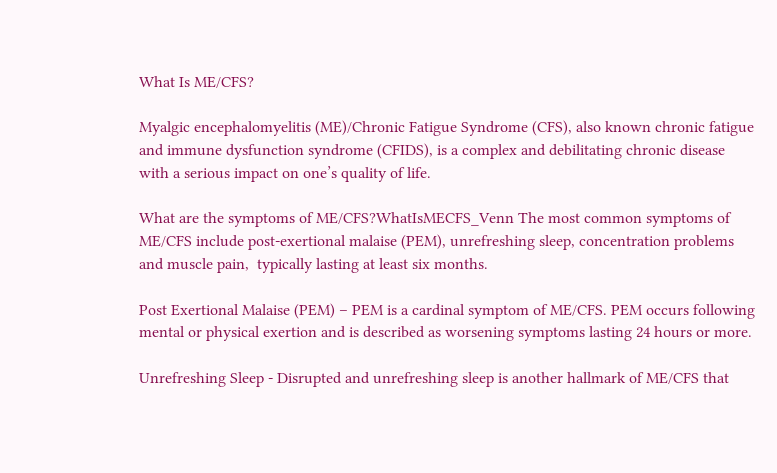What Is ME/CFS?

Myalgic encephalomyelitis (ME)/Chronic Fatigue Syndrome (CFS), also known chronic fatigue and immune dysfunction syndrome (CFIDS), is a complex and debilitating chronic disease with a serious impact on one’s quality of life.

What are the symptoms of ME/CFS?WhatIsMECFS_Venn The most common symptoms of ME/CFS include post-exertional malaise (PEM), unrefreshing sleep, concentration problems and muscle pain,  typically lasting at least six months.

Post Exertional Malaise (PEM) – PEM is a cardinal symptom of ME/CFS. PEM occurs following mental or physical exertion and is described as worsening symptoms lasting 24 hours or more.

Unrefreshing Sleep - Disrupted and unrefreshing sleep is another hallmark of ME/CFS that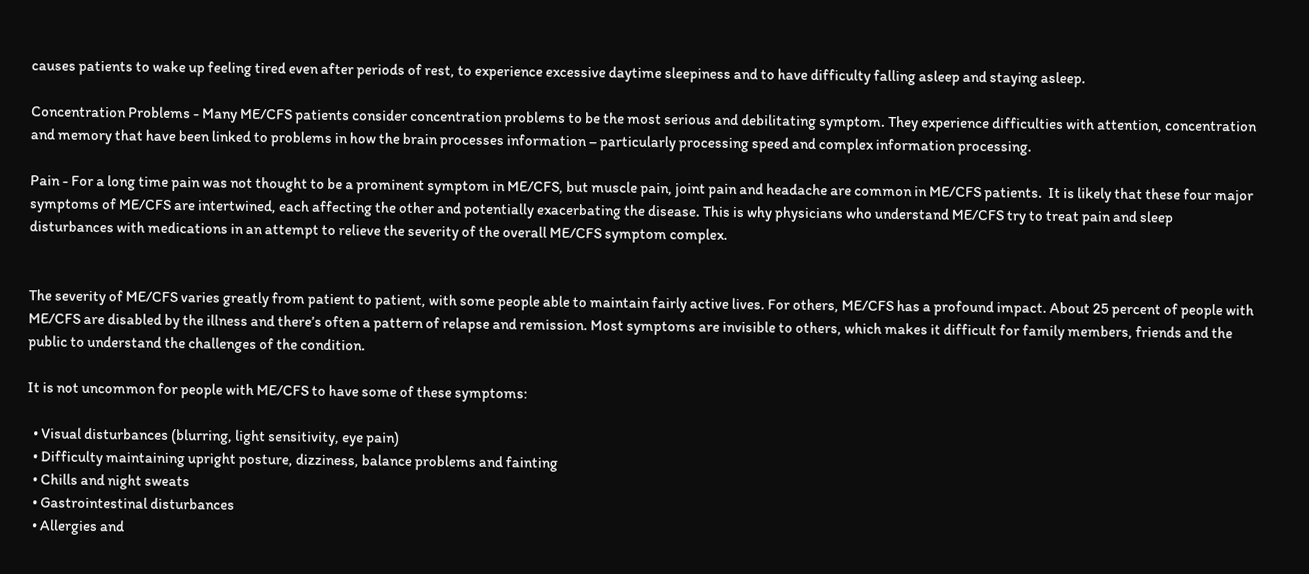causes patients to wake up feeling tired even after periods of rest, to experience excessive daytime sleepiness and to have difficulty falling asleep and staying asleep.

Concentration Problems - Many ME/CFS patients consider concentration problems to be the most serious and debilitating symptom. They experience difficulties with attention, concentration and memory that have been linked to problems in how the brain processes information – particularly processing speed and complex information processing.

Pain - For a long time pain was not thought to be a prominent symptom in ME/CFS, but muscle pain, joint pain and headache are common in ME/CFS patients.  It is likely that these four major symptoms of ME/CFS are intertwined, each affecting the other and potentially exacerbating the disease. This is why physicians who understand ME/CFS try to treat pain and sleep disturbances with medications in an attempt to relieve the severity of the overall ME/CFS symptom complex.


The severity of ME/CFS varies greatly from patient to patient, with some people able to maintain fairly active lives. For others, ME/CFS has a profound impact. About 25 percent of people with ME/CFS are disabled by the illness and there’s often a pattern of relapse and remission. Most symptoms are invisible to others, which makes it difficult for family members, friends and the public to understand the challenges of the condition.

It is not uncommon for people with ME/CFS to have some of these symptoms:

  • Visual disturbances (blurring, light sensitivity, eye pain)
  • Difficulty maintaining upright posture, dizziness, balance problems and fainting
  • Chills and night sweats
  • Gastrointestinal disturbances
  • Allergies and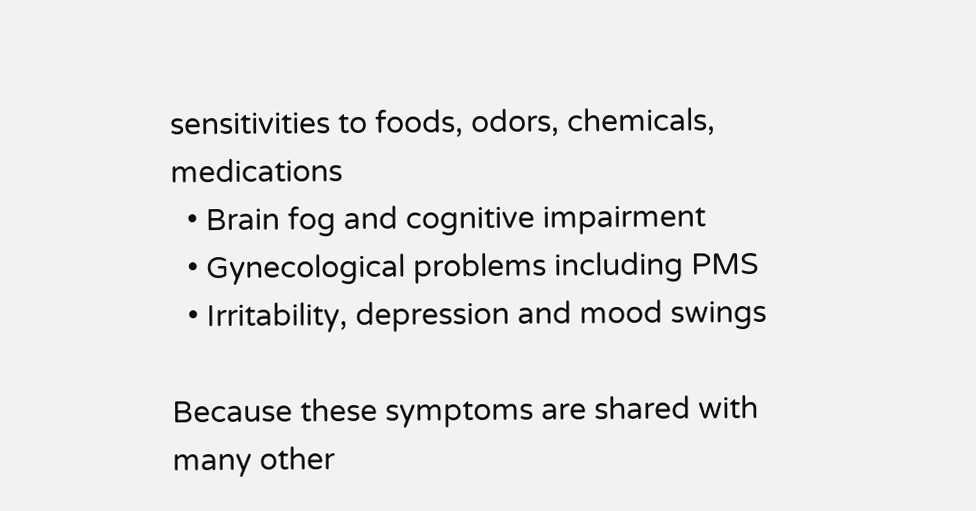sensitivities to foods, odors, chemicals, medications
  • Brain fog and cognitive impairment
  • Gynecological problems including PMS
  • Irritability, depression and mood swings

Because these symptoms are shared with many other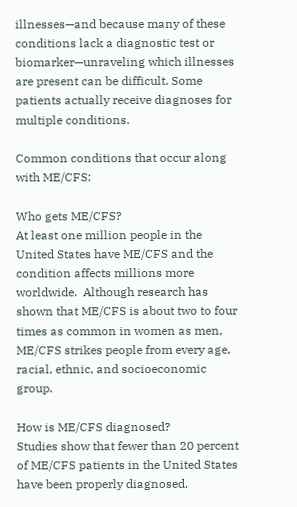illnesses—and because many of these conditions lack a diagnostic test or biomarker—unraveling which illnesses are present can be difficult. Some patients actually receive diagnoses for multiple conditions.

Common conditions that occur along with ME/CFS:

Who gets ME/CFS?
At least one million people in the United States have ME/CFS and the condition affects millions more worldwide.  Although research has shown that ME/CFS is about two to four times as common in women as men, ME/CFS strikes people from every age, racial, ethnic, and socioeconomic group.

How is ME/CFS diagnosed?
Studies show that fewer than 20 percent of ME/CFS patients in the United States have been properly diagnosed.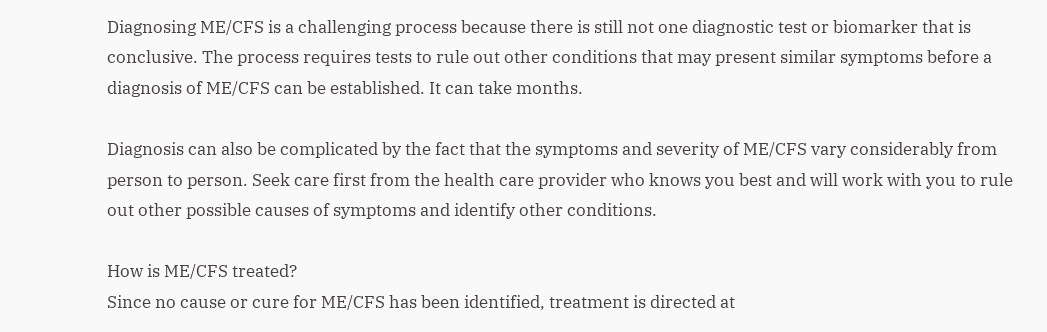Diagnosing ME/CFS is a challenging process because there is still not one diagnostic test or biomarker that is conclusive. The process requires tests to rule out other conditions that may present similar symptoms before a diagnosis of ME/CFS can be established. It can take months.

Diagnosis can also be complicated by the fact that the symptoms and severity of ME/CFS vary considerably from person to person. Seek care first from the health care provider who knows you best and will work with you to rule out other possible causes of symptoms and identify other conditions.

How is ME/CFS treated?
Since no cause or cure for ME/CFS has been identified, treatment is directed at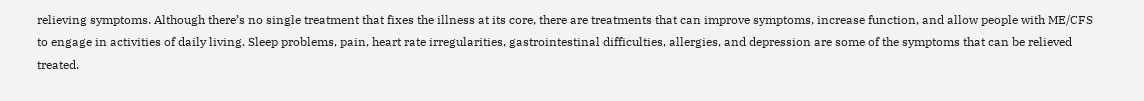relieving symptoms. Although there’s no single treatment that fixes the illness at its core, there are treatments that can improve symptoms, increase function, and allow people with ME/CFS to engage in activities of daily living. Sleep problems, pain, heart rate irregularities, gastrointestinal difficulties, allergies, and depression are some of the symptoms that can be relieved treated.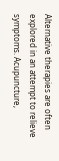Alternative therapies are often explored in an attempt to relieve symptoms. Acupuncture,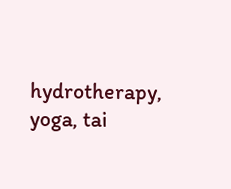hydrotherapy, yoga, tai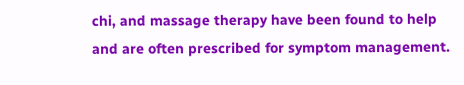chi, and massage therapy have been found to help and are often prescribed for symptom management.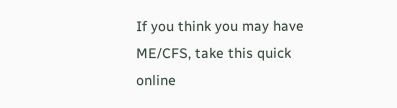If you think you may have ME/CFS, take this quick online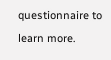questionnaire to learn more.